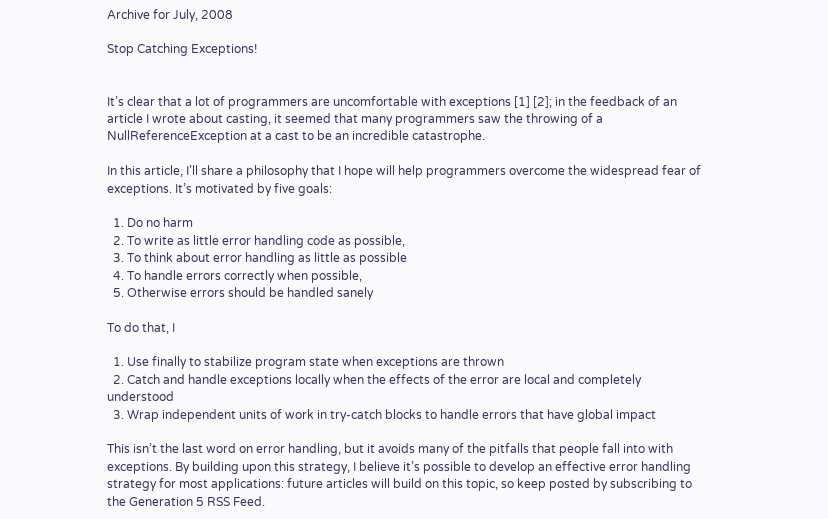Archive for July, 2008

Stop Catching Exceptions!


It’s clear that a lot of programmers are uncomfortable with exceptions [1] [2]; in the feedback of an article I wrote about casting, it seemed that many programmers saw the throwing of a NullReferenceException at a cast to be an incredible catastrophe.

In this article, I’ll share a philosophy that I hope will help programmers overcome the widespread fear of exceptions. It’s motivated by five goals:

  1. Do no harm
  2. To write as little error handling code as possible,
  3. To think about error handling as little as possible
  4. To handle errors correctly when possible,
  5. Otherwise errors should be handled sanely

To do that, I

  1. Use finally to stabilize program state when exceptions are thrown
  2. Catch and handle exceptions locally when the effects of the error are local and completely understood
  3. Wrap independent units of work in try-catch blocks to handle errors that have global impact

This isn’t the last word on error handling, but it avoids many of the pitfalls that people fall into with exceptions. By building upon this strategy, I believe it’s possible to develop an effective error handling strategy for most applications: future articles will build on this topic, so keep posted by subscribing to the Generation 5 RSS Feed.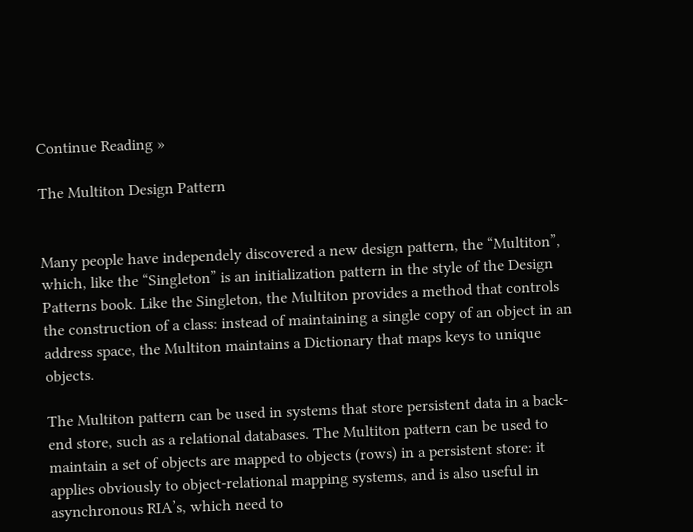Continue Reading »

The Multiton Design Pattern


Many people have independely discovered a new design pattern, the “Multiton”, which, like the “Singleton” is an initialization pattern in the style of the Design Patterns book. Like the Singleton, the Multiton provides a method that controls the construction of a class: instead of maintaining a single copy of an object in an address space, the Multiton maintains a Dictionary that maps keys to unique objects.

The Multiton pattern can be used in systems that store persistent data in a back-end store, such as a relational databases. The Multiton pattern can be used to maintain a set of objects are mapped to objects (rows) in a persistent store: it applies obviously to object-relational mapping systems, and is also useful in asynchronous RIA’s, which need to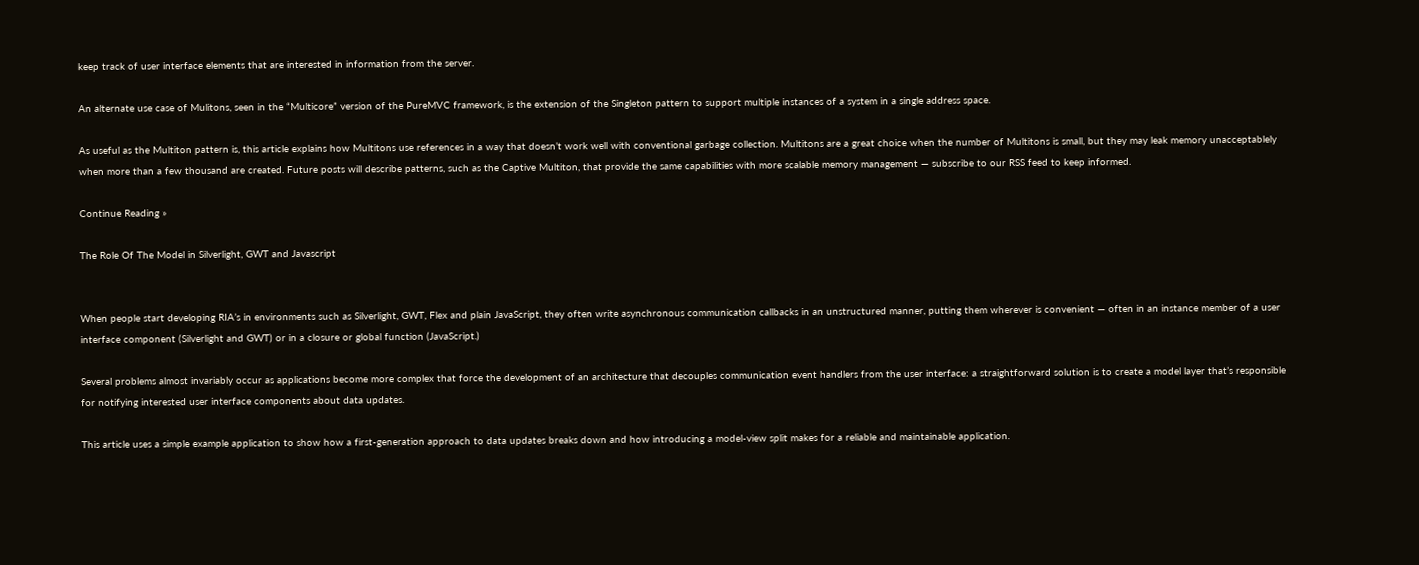keep track of user interface elements that are interested in information from the server.

An alternate use case of Mulitons, seen in the “Multicore” version of the PureMVC framework, is the extension of the Singleton pattern to support multiple instances of a system in a single address space.

As useful as the Multiton pattern is, this article explains how Multitons use references in a way that doesn’t work well with conventional garbage collection. Multitons are a great choice when the number of Multitons is small, but they may leak memory unacceptablely when more than a few thousand are created. Future posts will describe patterns, such as the Captive Multiton, that provide the same capabilities with more scalable memory management — subscribe to our RSS feed to keep informed.

Continue Reading »

The Role Of The Model in Silverlight, GWT and Javascript


When people start developing RIA’s in environments such as Silverlight, GWT, Flex and plain JavaScript, they often write asynchronous communication callbacks in an unstructured manner, putting them wherever is convenient — often in an instance member of a user interface component (Silverlight and GWT) or in a closure or global function (JavaScript.)

Several problems almost invariably occur as applications become more complex that force the development of an architecture that decouples communication event handlers from the user interface: a straightforward solution is to create a model layer that’s responsible for notifying interested user interface components about data updates.

This article uses a simple example application to show how a first-generation approach to data updates breaks down and how introducing a model-view split makes for a reliable and maintainable application.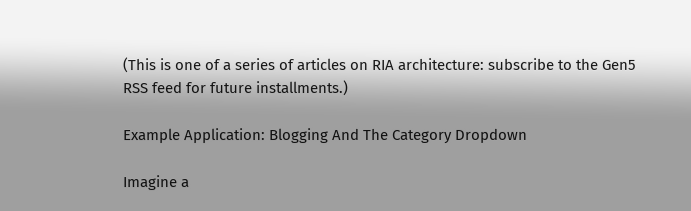(This is one of a series of articles on RIA architecture: subscribe to the Gen5 RSS feed for future installments.)

Example Application: Blogging And The Category Dropdown

Imagine a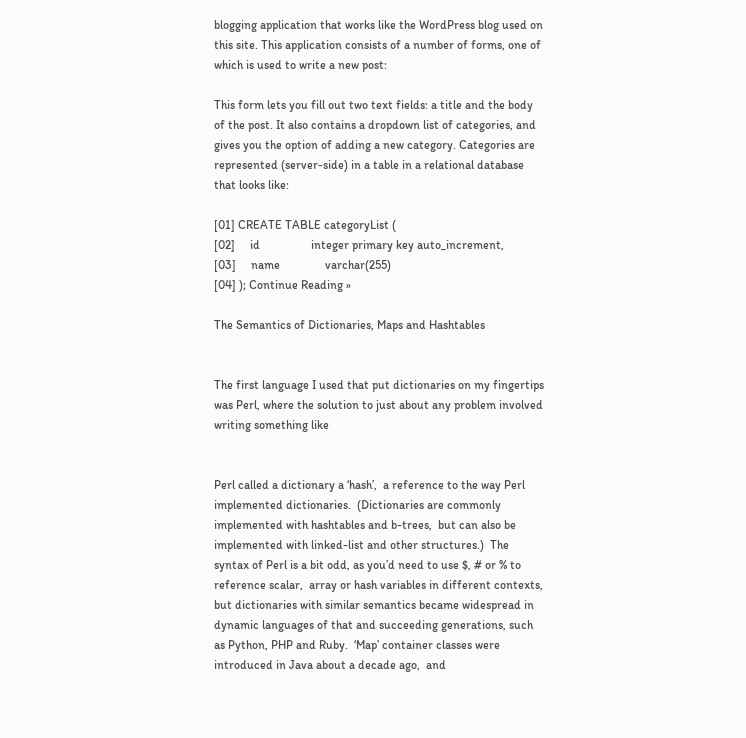blogging application that works like the WordPress blog used on this site. This application consists of a number of forms, one of which is used to write a new post:

This form lets you fill out two text fields: a title and the body of the post. It also contains a dropdown list of categories, and gives you the option of adding a new category. Categories are represented (server-side) in a table in a relational database that looks like:

[01] CREATE TABLE categoryList (
[02]     id                 integer primary key auto_increment,
[03]     name               varchar(255)
[04] ); Continue Reading »

The Semantics of Dictionaries, Maps and Hashtables


The first language I used that put dictionaries on my fingertips was Perl, where the solution to just about any problem involved writing something like


Perl called a dictionary a ‘hash’,  a reference to the way Perl implemented dictionaries.  (Dictionaries are commonly implemented with hashtables and b-trees,  but can also be implemented with linked-list and other structures.)  The syntax of Perl is a bit odd, as you’d need to use $, # or % to reference scalar,  array or hash variables in different contexts,  but dictionaries with similar semantics became widespread in dynamic languages of that and succeeding generations, such as Python, PHP and Ruby.  ‘Map’ container classes were introduced in Java about a decade ago,  and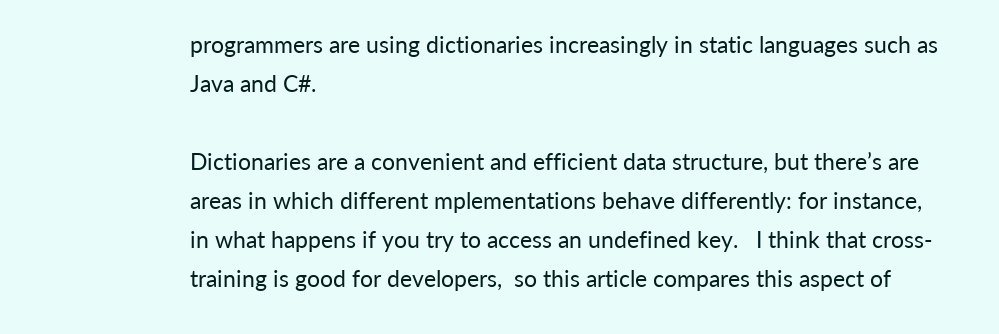programmers are using dictionaries increasingly in static languages such as Java and C#.

Dictionaries are a convenient and efficient data structure, but there’s are areas in which different mplementations behave differently: for instance,  in what happens if you try to access an undefined key.   I think that cross-training is good for developers,  so this article compares this aspect of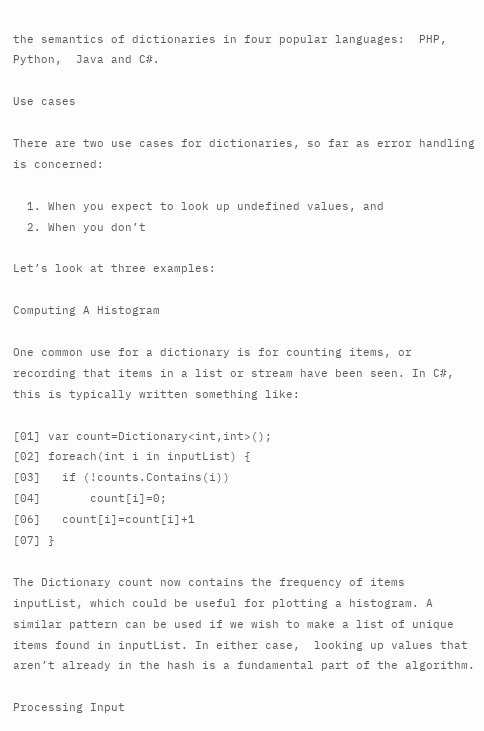the semantics of dictionaries in four popular languages:  PHP,  Python,  Java and C#.

Use cases

There are two use cases for dictionaries, so far as error handling is concerned:

  1. When you expect to look up undefined values, and
  2. When you don’t

Let’s look at three examples:

Computing A Histogram

One common use for a dictionary is for counting items, or recording that items in a list or stream have been seen. In C#, this is typically written something like:

[01] var count=Dictionary<int,int>();
[02] foreach(int i in inputList) {
[03]   if (!counts.Contains(i))
[04]       count[i]=0;
[06]   count[i]=count[i]+1
[07] }

The Dictionary count now contains the frequency of items inputList, which could be useful for plotting a histogram. A similar pattern can be used if we wish to make a list of unique items found in inputList. In either case,  looking up values that aren’t already in the hash is a fundamental part of the algorithm.

Processing Input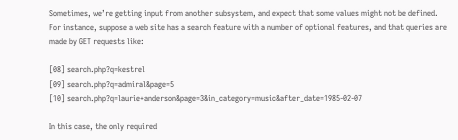Sometimes, we’re getting input from another subsystem, and expect that some values might not be defined. For instance, suppose a web site has a search feature with a number of optional features, and that queries are made by GET requests like:

[08] search.php?q=kestrel
[09] search.php?q=admiral&page=5
[10] search.php?q=laurie+anderson&page=3&in_category=music&after_date=1985-02-07

In this case, the only required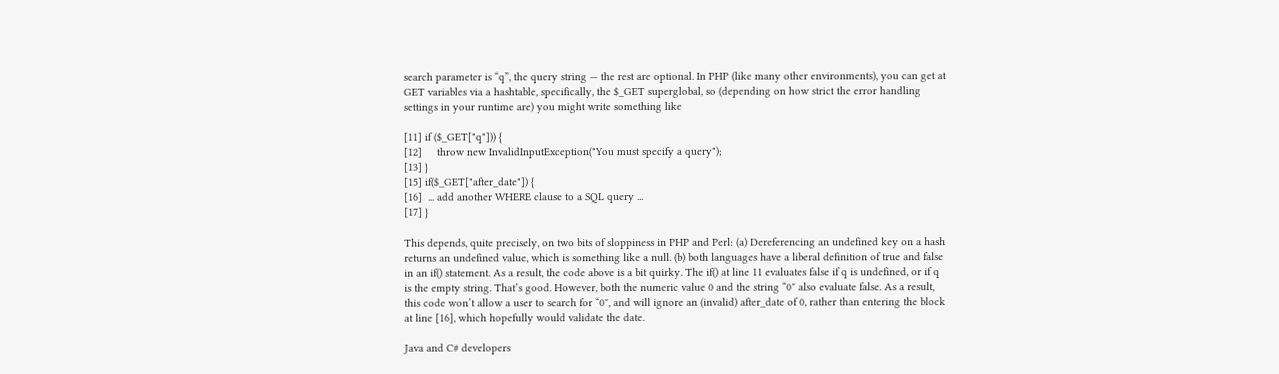search parameter is “q”, the query string — the rest are optional. In PHP (like many other environments), you can get at GET variables via a hashtable, specifically, the $_GET superglobal, so (depending on how strict the error handling settings in your runtime are) you might write something like

[11] if ($_GET["q"])) {
[12]     throw new InvalidInputException("You must specify a query");
[13] }
[15] if($_GET["after_date"]) {
[16]  ... add another WHERE clause to a SQL query ...
[17] }

This depends, quite precisely, on two bits of sloppiness in PHP and Perl: (a) Dereferencing an undefined key on a hash returns an undefined value, which is something like a null. (b) both languages have a liberal definition of true and false in an if() statement. As a result, the code above is a bit quirky. The if() at line 11 evaluates false if q is undefined, or if q is the empty string. That’s good. However, both the numeric value 0 and the string “0″ also evaluate false. As a result, this code won’t allow a user to search for “0″, and will ignore an (invalid) after_date of 0, rather than entering the block at line [16], which hopefully would validate the date.

Java and C# developers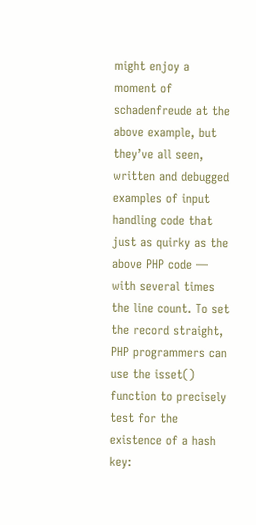might enjoy a moment of schadenfreude at the above example, but they’ve all seen, written and debugged examples of input handling code that just as quirky as the above PHP code — with several times the line count. To set the record straight, PHP programmers can use the isset() function to precisely test for the existence of a hash key: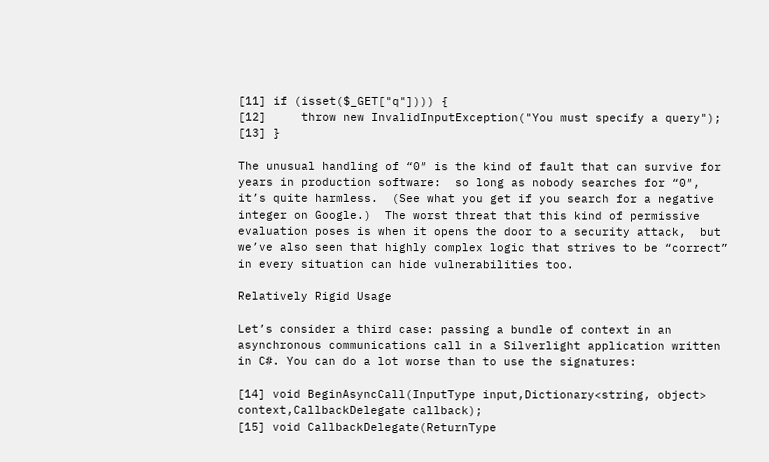[11] if (isset($_GET["q"]))) {
[12]     throw new InvalidInputException("You must specify a query");
[13] }

The unusual handling of “0″ is the kind of fault that can survive for years in production software:  so long as nobody searches for “0″,  it’s quite harmless.  (See what you get if you search for a negative integer on Google.)  The worst threat that this kind of permissive evaluation poses is when it opens the door to a security attack,  but we’ve also seen that highly complex logic that strives to be “correct” in every situation can hide vulnerabilities too.

Relatively Rigid Usage

Let’s consider a third case: passing a bundle of context in an asynchronous communications call in a Silverlight application written in C#. You can do a lot worse than to use the signatures:

[14] void BeginAsyncCall(InputType input,Dictionary<string, object> context,CallbackDelegate callback);
[15] void CallbackDelegate(ReturnType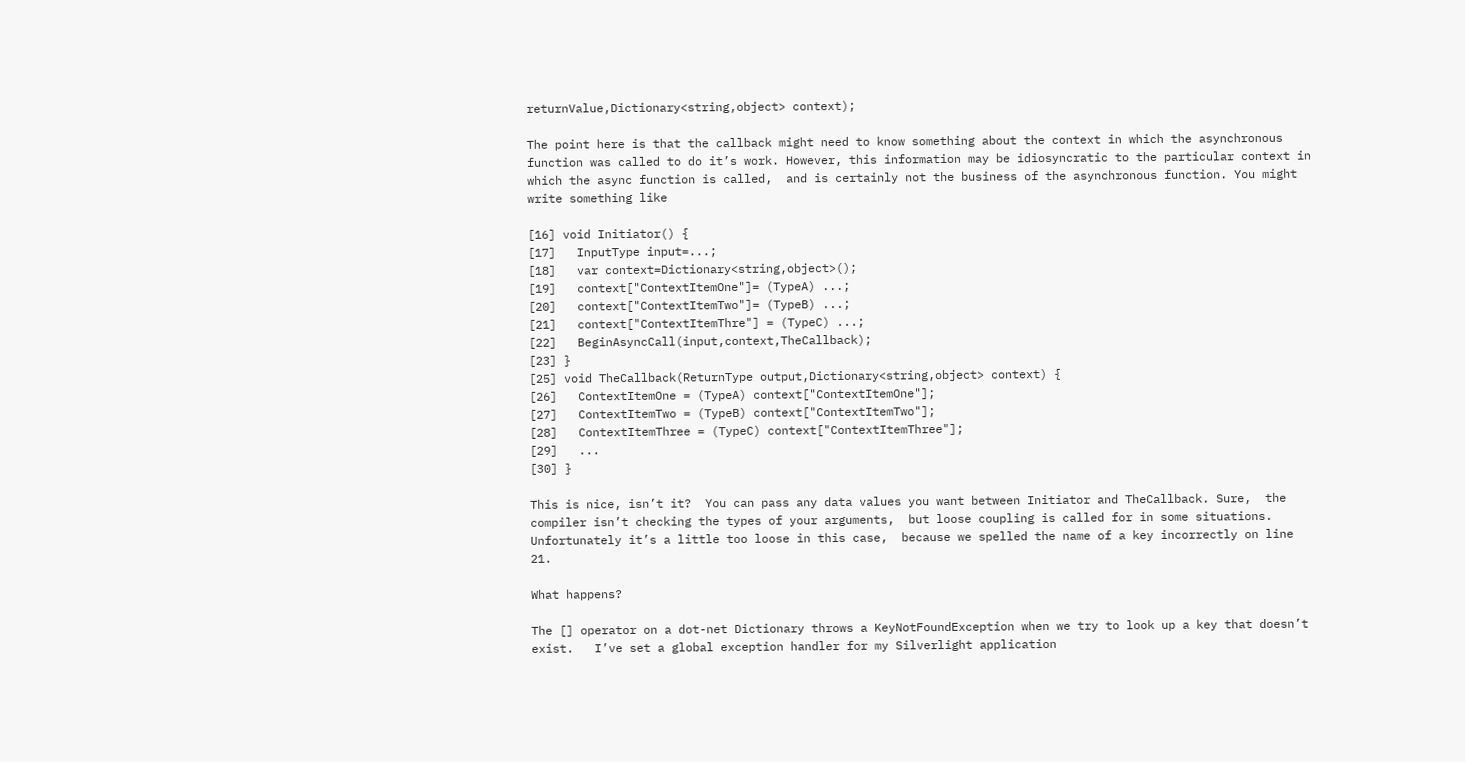returnValue,Dictionary<string,object> context);

The point here is that the callback might need to know something about the context in which the asynchronous function was called to do it’s work. However, this information may be idiosyncratic to the particular context in which the async function is called,  and is certainly not the business of the asynchronous function. You might write something like

[16] void Initiator() {
[17]   InputType input=...;
[18]   var context=Dictionary<string,object>();
[19]   context["ContextItemOne"]= (TypeA) ...;
[20]   context["ContextItemTwo"]= (TypeB) ...;
[21]   context["ContextItemThre"] = (TypeC) ...;
[22]   BeginAsyncCall(input,context,TheCallback);
[23] }
[25] void TheCallback(ReturnType output,Dictionary<string,object> context) {
[26]   ContextItemOne = (TypeA) context["ContextItemOne"];
[27]   ContextItemTwo = (TypeB) context["ContextItemTwo"];
[28]   ContextItemThree = (TypeC) context["ContextItemThree"];
[29]   ...
[30] }

This is nice, isn’t it?  You can pass any data values you want between Initiator and TheCallback. Sure,  the compiler isn’t checking the types of your arguments,  but loose coupling is called for in some situations.  Unfortunately it’s a little too loose in this case,  because we spelled the name of a key incorrectly on line 21.

What happens?

The [] operator on a dot-net Dictionary throws a KeyNotFoundException when we try to look up a key that doesn’t exist.   I’ve set a global exception handler for my Silverlight application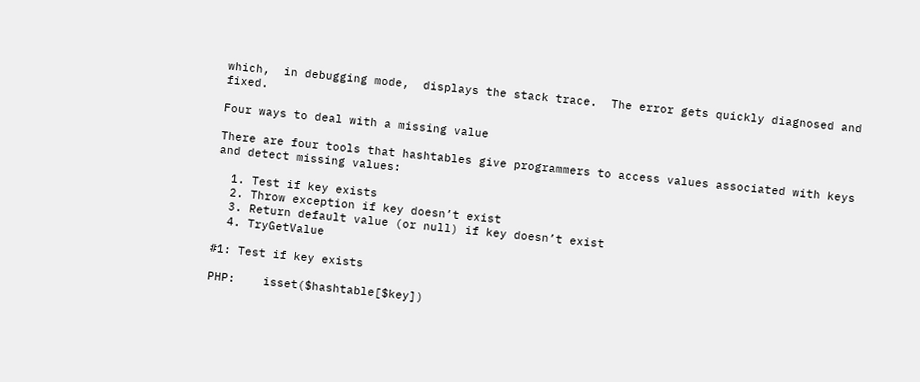which,  in debugging mode,  displays the stack trace.  The error gets quickly diagnosed and fixed.

Four ways to deal with a missing value

There are four tools that hashtables give programmers to access values associated with keys and detect missing values:

  1. Test if key exists
  2. Throw exception if key doesn’t exist
  3. Return default value (or null) if key doesn’t exist
  4. TryGetValue

#1: Test if key exists

PHP:    isset($hashtable[$key])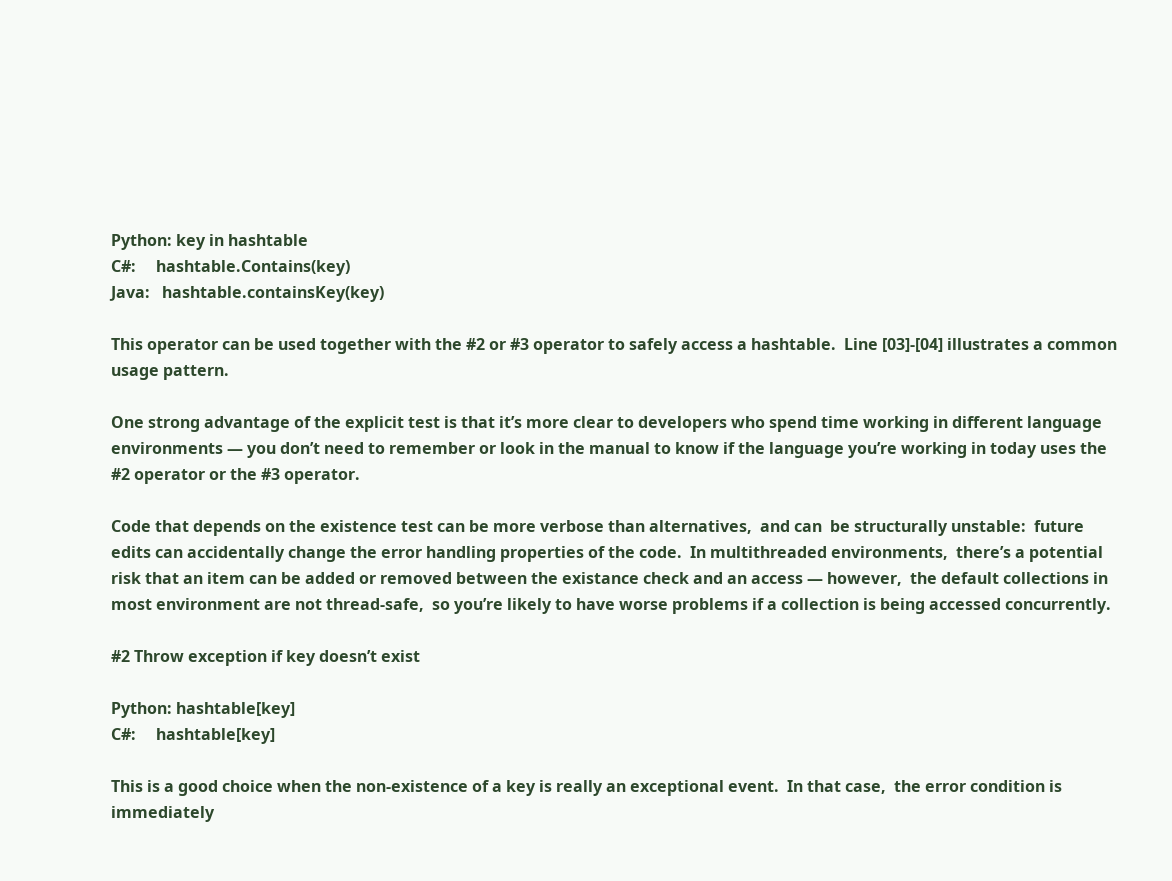Python: key in hashtable
C#:     hashtable.Contains(key)
Java:   hashtable.containsKey(key)

This operator can be used together with the #2 or #3 operator to safely access a hashtable.  Line [03]-[04] illustrates a common usage pattern.

One strong advantage of the explicit test is that it’s more clear to developers who spend time working in different language environments — you don’t need to remember or look in the manual to know if the language you’re working in today uses the #2 operator or the #3 operator.

Code that depends on the existence test can be more verbose than alternatives,  and can  be structurally unstable:  future edits can accidentally change the error handling properties of the code.  In multithreaded environments,  there’s a potential risk that an item can be added or removed between the existance check and an access — however,  the default collections in most environment are not thread-safe,  so you’re likely to have worse problems if a collection is being accessed concurrently.

#2 Throw exception if key doesn’t exist

Python: hashtable[key]
C#:     hashtable[key]

This is a good choice when the non-existence of a key is really an exceptional event.  In that case,  the error condition is immediately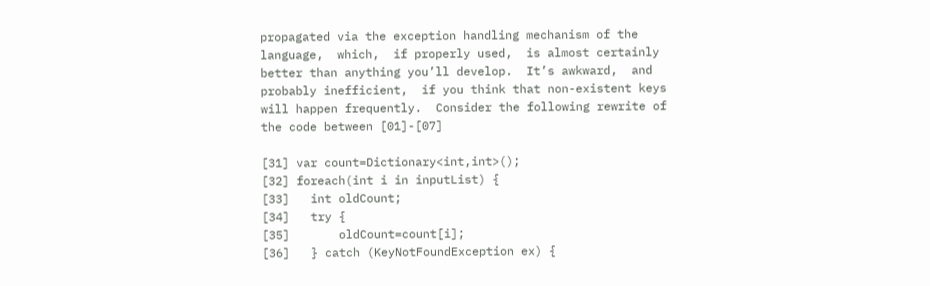propagated via the exception handling mechanism of the language,  which,  if properly used,  is almost certainly better than anything you’ll develop.  It’s awkward,  and probably inefficient,  if you think that non-existent keys will happen frequently.  Consider the following rewrite of the code between [01]-[07]

[31] var count=Dictionary<int,int>();
[32] foreach(int i in inputList) {
[33]   int oldCount;
[34]   try {
[35]       oldCount=count[i];
[36]   } catch (KeyNotFoundException ex) {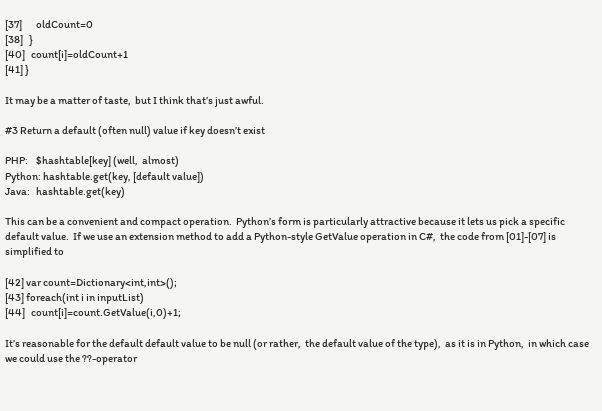[37]       oldCount=0
[38]   }
[40]   count[i]=oldCount+1
[41] }

It may be a matter of taste,  but I think that’s just awful.

#3 Return a default (often null) value if key doesn’t exist

PHP:    $hashtable[key] (well,  almost)
Python: hashtable.get(key, [default value])
Java:   hashtable.get(key)

This can be a convenient and compact operation.  Python’s form is particularly attractive because it lets us pick a specific default value.  If we use an extension method to add a Python-style GetValue operation in C#,  the code from [01]-[07] is simplified to

[42] var count=Dictionary<int,int>();
[43] foreach(int i in inputList)
[44]   count[i]=count.GetValue(i,0)+1;

It’s reasonable for the default default value to be null (or rather,  the default value of the type),  as it is in Python,  in which case we could use the ??-operator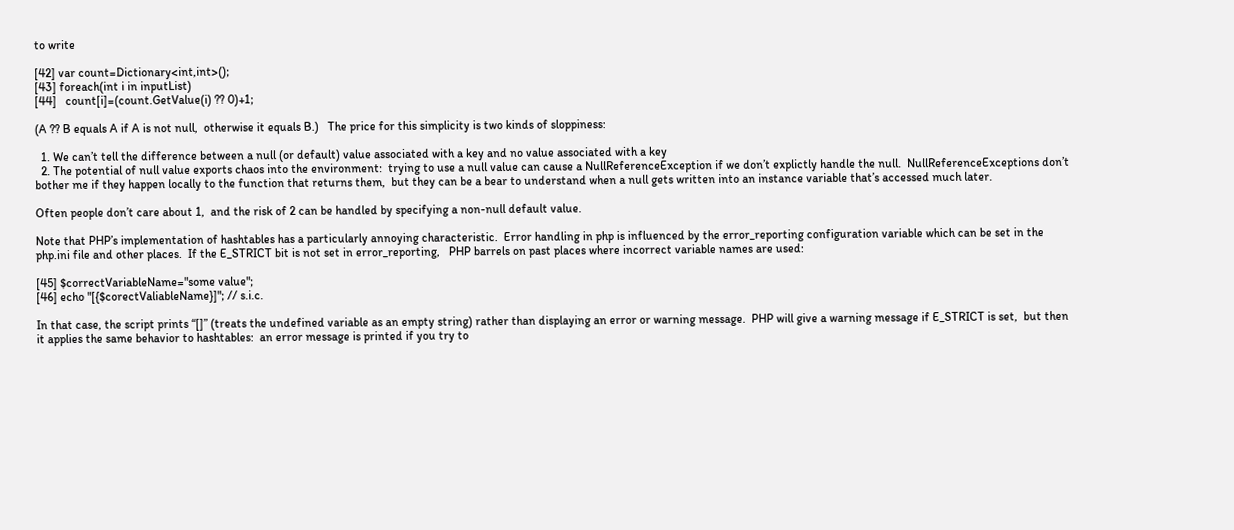to write

[42] var count=Dictionary<int,int>();
[43] foreach(int i in inputList)
[44]   count[i]=(count.GetValue(i) ?? 0)+1;

(A ?? B equals A if A is not null,  otherwise it equals B.)   The price for this simplicity is two kinds of sloppiness:

  1. We can’t tell the difference between a null (or default) value associated with a key and no value associated with a key
  2. The potential of null value exports chaos into the environment:  trying to use a null value can cause a NullReferenceException if we don’t explictly handle the null.  NullReferenceExceptions don’t bother me if they happen locally to the function that returns them,  but they can be a bear to understand when a null gets written into an instance variable that’s accessed much later.

Often people don’t care about 1,  and the risk of 2 can be handled by specifying a non-null default value.

Note that PHP’s implementation of hashtables has a particularly annoying characteristic.  Error handling in php is influenced by the error_reporting configuration variable which can be set in the php.ini file and other places.  If the E_STRICT bit is not set in error_reporting,   PHP barrels on past places where incorrect variable names are used:

[45] $correctVariableName="some value";
[46] echo "[{$corectValiableName}]"; // s.i.c.

In that case, the script prints “[]” (treats the undefined variable as an empty string) rather than displaying an error or warning message.  PHP will give a warning message if E_STRICT is set,  but then it applies the same behavior to hashtables:  an error message is printed if you try to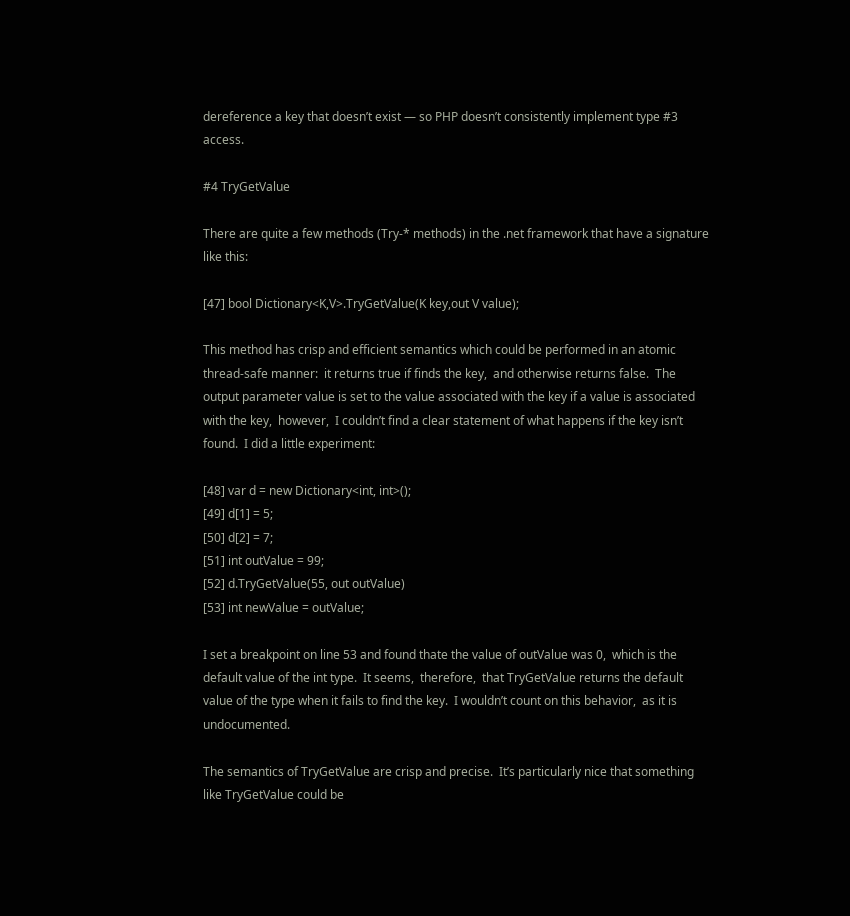dereference a key that doesn’t exist — so PHP doesn’t consistently implement type #3 access.

#4 TryGetValue

There are quite a few methods (Try-* methods) in the .net framework that have a signature like this:

[47] bool Dictionary<K,V>.TryGetValue(K key,out V value);

This method has crisp and efficient semantics which could be performed in an atomic thread-safe manner:  it returns true if finds the key,  and otherwise returns false.  The output parameter value is set to the value associated with the key if a value is associated with the key,  however,  I couldn’t find a clear statement of what happens if the key isn’t found.  I did a little experiment:

[48] var d = new Dictionary<int, int>();
[49] d[1] = 5;
[50] d[2] = 7;
[51] int outValue = 99;
[52] d.TryGetValue(55, out outValue)
[53] int newValue = outValue;

I set a breakpoint on line 53 and found thate the value of outValue was 0,  which is the default value of the int type.  It seems,  therefore,  that TryGetValue returns the default value of the type when it fails to find the key.  I wouldn’t count on this behavior,  as it is undocumented.

The semantics of TryGetValue are crisp and precise.  It’s particularly nice that something like TryGetValue could be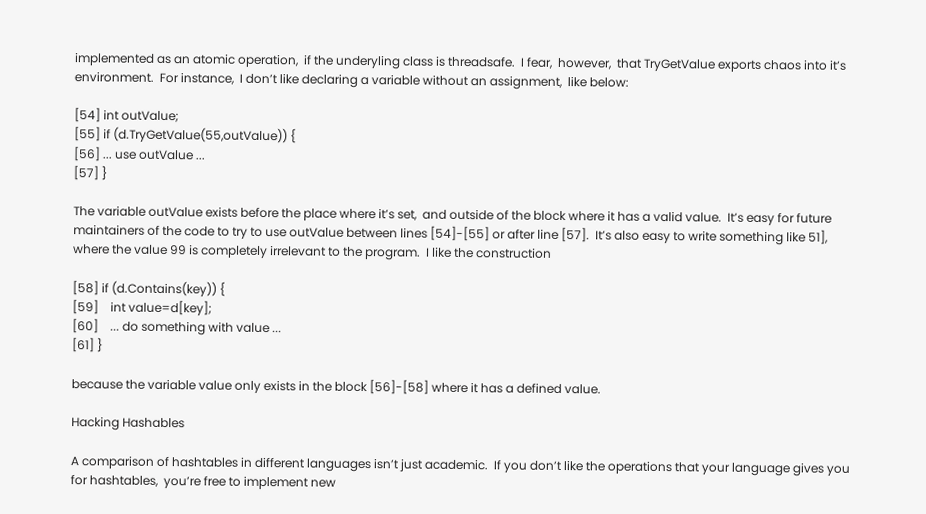implemented as an atomic operation,  if the underyling class is threadsafe.  I fear,  however,  that TryGetValue exports chaos into it’s environment.  For instance,  I don’t like declaring a variable without an assignment,  like below:

[54] int outValue;
[55] if (d.TryGetValue(55,outValue)) {
[56] ... use outValue ...
[57] }

The variable outValue exists before the place where it’s set,  and outside of the block where it has a valid value.  It’s easy for future maintainers of the code to try to use outValue between lines [54]-[55] or after line [57].  It’s also easy to write something like 51],  where the value 99 is completely irrelevant to the program.  I like the construction

[58] if (d.Contains(key)) {
[59]    int value=d[key];
[60]    ... do something with value ...
[61] }

because the variable value only exists in the block [56]-[58] where it has a defined value.

Hacking Hashables

A comparison of hashtables in different languages isn’t just academic.  If you don’t like the operations that your language gives you for hashtables,  you’re free to implement new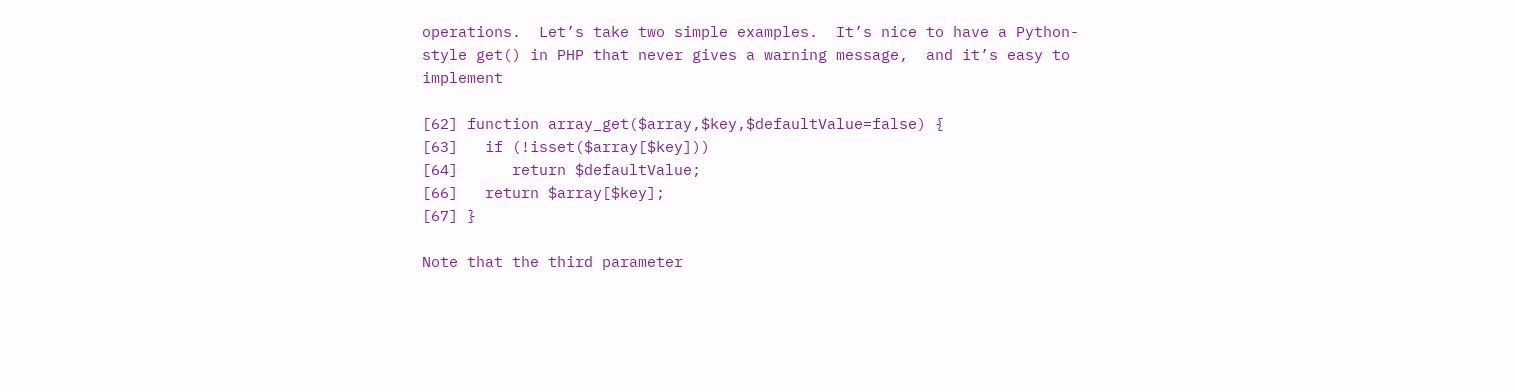operations.  Let’s take two simple examples.  It’s nice to have a Python-style get() in PHP that never gives a warning message,  and it’s easy to implement

[62] function array_get($array,$key,$defaultValue=false) {
[63]   if (!isset($array[$key]))
[64]      return $defaultValue;
[66]   return $array[$key];
[67] }

Note that the third parameter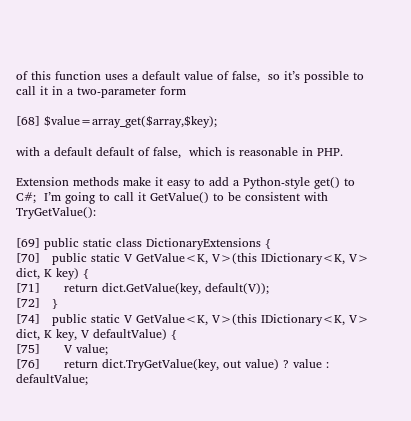of this function uses a default value of false,  so it’s possible to call it in a two-parameter form

[68] $value=array_get($array,$key);

with a default default of false,  which is reasonable in PHP.

Extension methods make it easy to add a Python-style get() to C#;  I’m going to call it GetValue() to be consistent with TryGetValue():

[69] public static class DictionaryExtensions {
[70]   public static V GetValue<K, V>(this IDictionary<K, V> dict, K key) {
[71]      return dict.GetValue(key, default(V));
[72]   }
[74]   public static V GetValue<K, V>(this IDictionary<K, V> dict, K key, V defaultValue) {
[75]      V value;
[76]      return dict.TryGetValue(key, out value) ? value : defaultValue;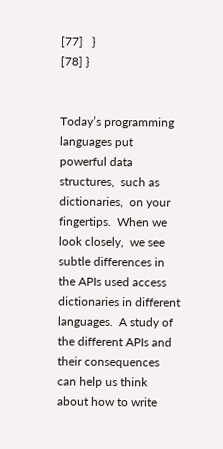[77]   }
[78] }


Today’s programming languages put powerful data structures,  such as dictionaries,  on your fingertips.  When we look closely,  we see subtle differences in the APIs used access dictionaries in different languages.  A study of the different APIs and their consequences can help us think about how to write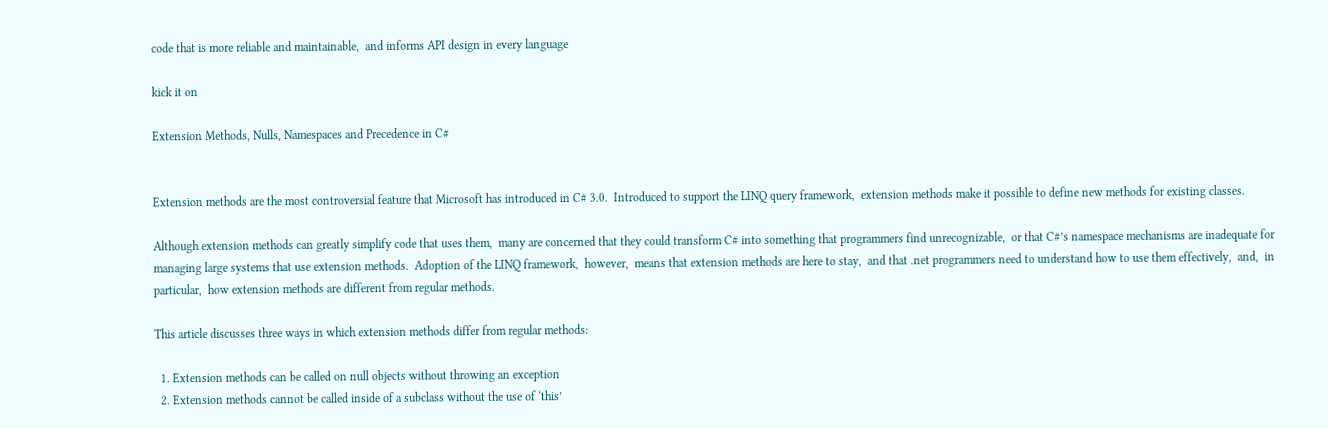code that is more reliable and maintainable,  and informs API design in every language

kick it on

Extension Methods, Nulls, Namespaces and Precedence in C#


Extension methods are the most controversial feature that Microsoft has introduced in C# 3.0.  Introduced to support the LINQ query framework,  extension methods make it possible to define new methods for existing classes.

Although extension methods can greatly simplify code that uses them,  many are concerned that they could transform C# into something that programmers find unrecognizable,  or that C#’s namespace mechanisms are inadequate for managing large systems that use extension methods.  Adoption of the LINQ framework,  however,  means that extension methods are here to stay,  and that .net programmers need to understand how to use them effectively,  and,  in particular,  how extension methods are different from regular methods.

This article discusses three ways in which extension methods differ from regular methods:

  1. Extension methods can be called on null objects without throwing an exception
  2. Extension methods cannot be called inside of a subclass without the use of ‘this’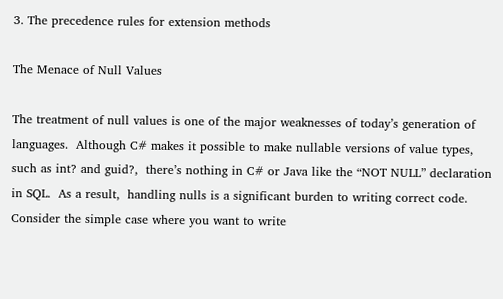3. The precedence rules for extension methods

The Menace of Null Values

The treatment of null values is one of the major weaknesses of today’s generation of languages.  Although C# makes it possible to make nullable versions of value types,  such as int? and guid?,  there’s nothing in C# or Java like the “NOT NULL” declaration in SQL.  As a result,  handling nulls is a significant burden to writing correct code.  Consider the simple case where you want to write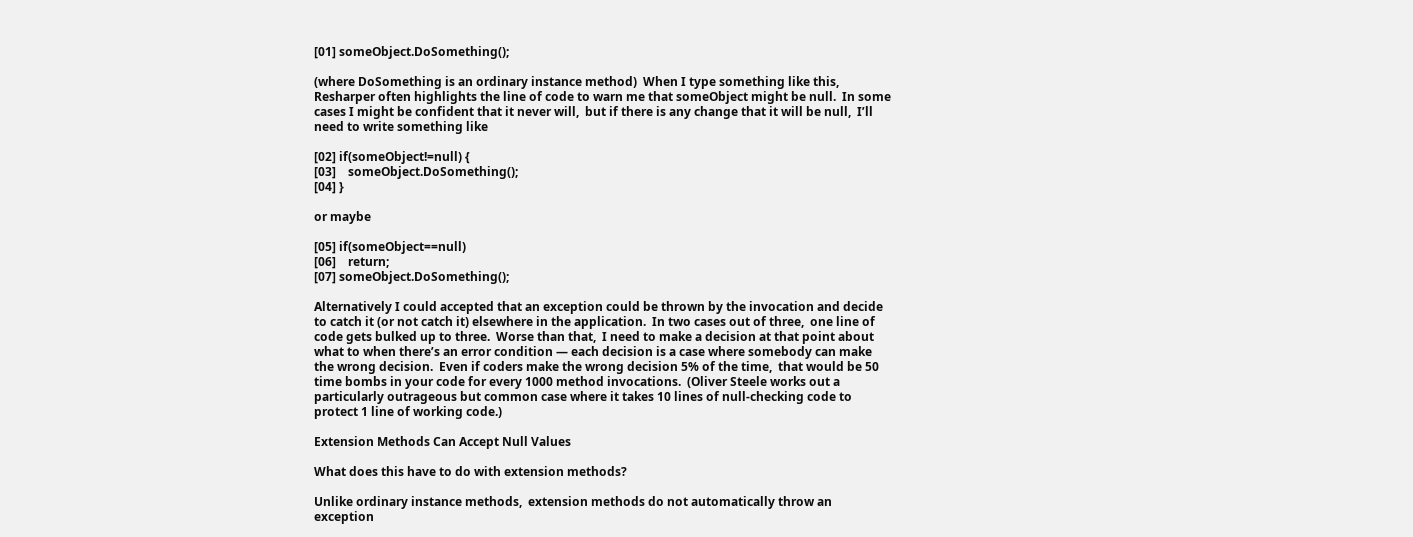[01] someObject.DoSomething();

(where DoSomething is an ordinary instance method)  When I type something like this,  Resharper often highlights the line of code to warn me that someObject might be null.  In some cases I might be confident that it never will,  but if there is any change that it will be null,  I’ll need to write something like

[02] if(someObject!=null) {
[03]    someObject.DoSomething();
[04] }

or maybe

[05] if(someObject==null)
[06]    return;
[07] someObject.DoSomething();

Alternatively I could accepted that an exception could be thrown by the invocation and decide to catch it (or not catch it) elsewhere in the application.  In two cases out of three,  one line of code gets bulked up to three.  Worse than that,  I need to make a decision at that point about what to when there’s an error condition — each decision is a case where somebody can make the wrong decision.  Even if coders make the wrong decision 5% of the time,  that would be 50 time bombs in your code for every 1000 method invocations.  (Oliver Steele works out a particularly outrageous but common case where it takes 10 lines of null-checking code to protect 1 line of working code.)

Extension Methods Can Accept Null Values

What does this have to do with extension methods?

Unlike ordinary instance methods,  extension methods do not automatically throw an exception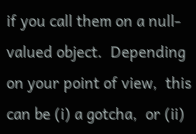if you call them on a null-valued object.  Depending on your point of view,  this can be (i) a gotcha,  or (ii)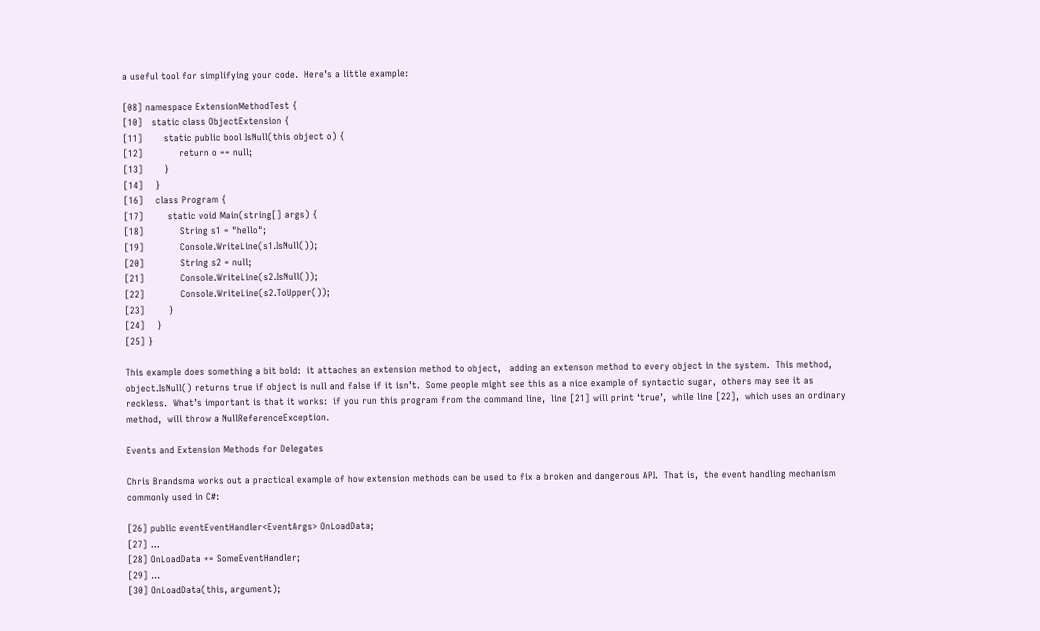a useful tool for simplifying your code.  Here’s a little example:

[08] namespace ExtensionMethodTest {
[10]   static class ObjectExtension {
[11]       static public bool IsNull(this object o) {
[12]            return o == null;
[13]       }
[14]    }
[16]    class Program {
[17]        static void Main(string[] args) {
[18]            String s1 = "hello";
[19]            Console.WriteLine(s1.IsNull());
[20]            String s2 = null;
[21]            Console.WriteLine(s2.IsNull());
[22]            Console.WriteLine(s2.ToUpper());
[23]        }
[24]    }
[25] }

This example does something a bit bold:  it attaches an extension method to object,   adding an extenson method to every object in the system.  This method,  object.IsNull() returns true if object is null and false if it isn’t.  Some people might see this as a nice example of syntactic sugar,  others may see it as reckless.  What’s important is that it works:  if you run this program from the command line,  line [21] will print ‘true’,  while line [22],  which uses an ordinary method,  will throw a NullReferenceException.

Events and Extension Methods for Delegates

Chris Brandsma works out a practical example of how extension methods can be used to fix a broken and dangerous API.  That is,  the event handling mechanism commonly used in C#:

[26] public eventEventHandler<EventArgs> OnLoadData;
[27] ...
[28] OnLoadData += SomeEventHandler;
[29] ...
[30] OnLoadData(this, argument);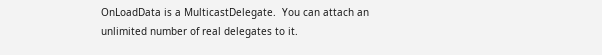OnLoadData is a MulticastDelegate.  You can attach an unlimited number of real delegates to it.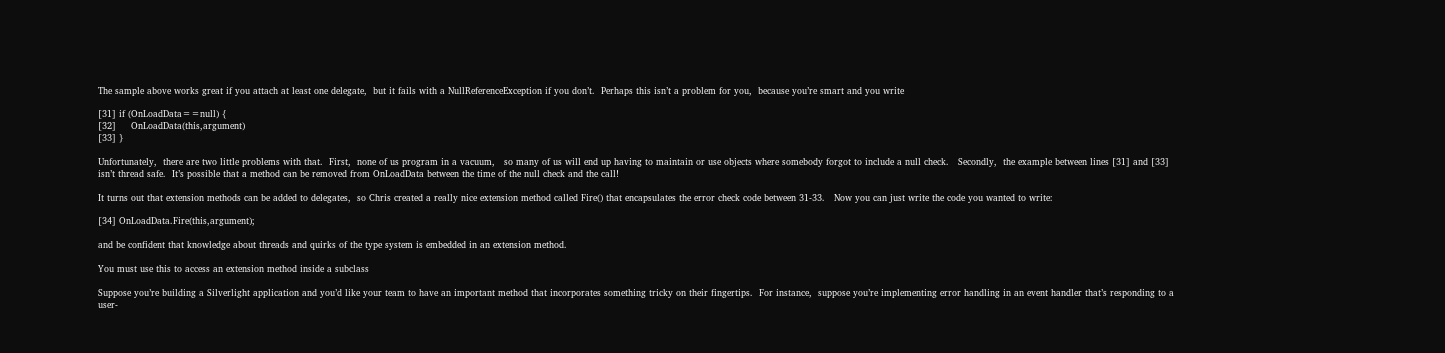The sample above works great if you attach at least one delegate,  but it fails with a NullReferenceException if you don’t.  Perhaps this isn’t a problem for you,  because you’re smart and you write

[31] if (OnLoadData==null) {
[32]     OnLoadData(this,argument)
[33] }

Unfortunately,  there are two little problems with that.  First,  none of us program in a vacuum,   so many of us will end up having to maintain or use objects where somebody forgot to include a null check.   Secondly,  the example between lines [31] and [33] isn’t thread safe.  It’s possible that a method can be removed from OnLoadData between the time of the null check and the call!

It turns out that extension methods can be added to delegates,  so Chris created a really nice extension method called Fire() that encapsulates the error check code between 31-33.   Now you can just write the code you wanted to write:

[34] OnLoadData.Fire(this,argument);

and be confident that knowledge about threads and quirks of the type system is embedded in an extension method.

You must use this to access an extension method inside a subclass

Suppose you’re building a Silverlight application and you’d like your team to have an important method that incorporates something tricky on their fingertips.  For instance,  suppose you’re implementing error handling in an event handler that’s responding to a user-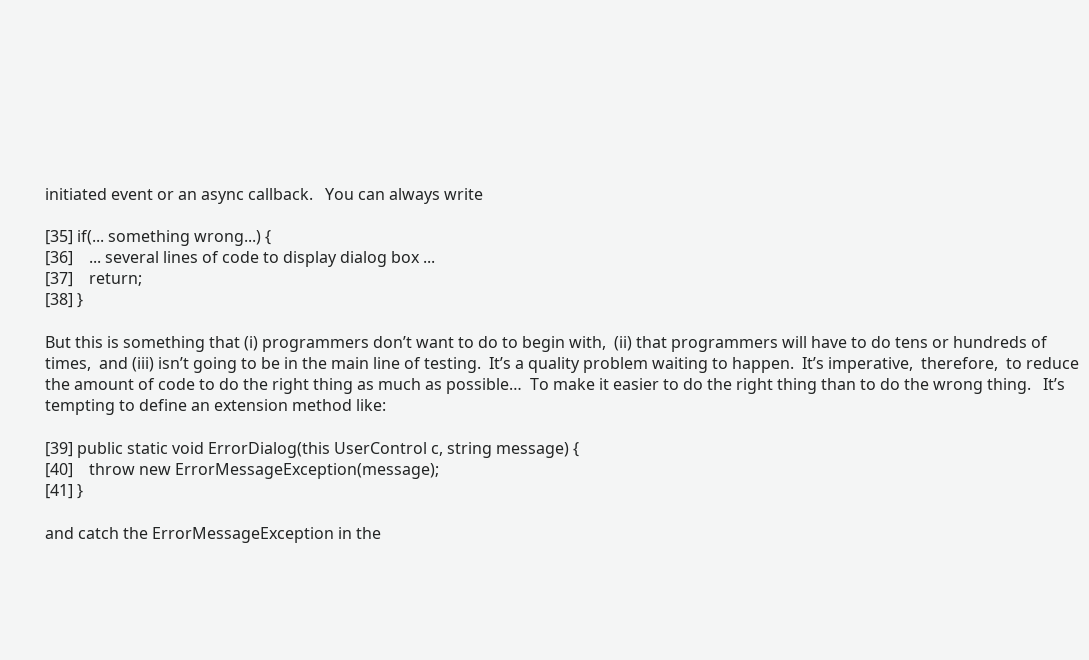initiated event or an async callback.   You can always write

[35] if(... something wrong...) {
[36]    ... several lines of code to display dialog box ...
[37]    return;
[38] }

But this is something that (i) programmers don’t want to do to begin with,  (ii) that programmers will have to do tens or hundreds of times,  and (iii) isn’t going to be in the main line of testing.  It’s a quality problem waiting to happen.  It’s imperative,  therefore,  to reduce the amount of code to do the right thing as much as possible…  To make it easier to do the right thing than to do the wrong thing.   It’s tempting to define an extension method like:

[39] public static void ErrorDialog(this UserControl c, string message) {
[40]    throw new ErrorMessageException(message);
[41] }

and catch the ErrorMessageException in the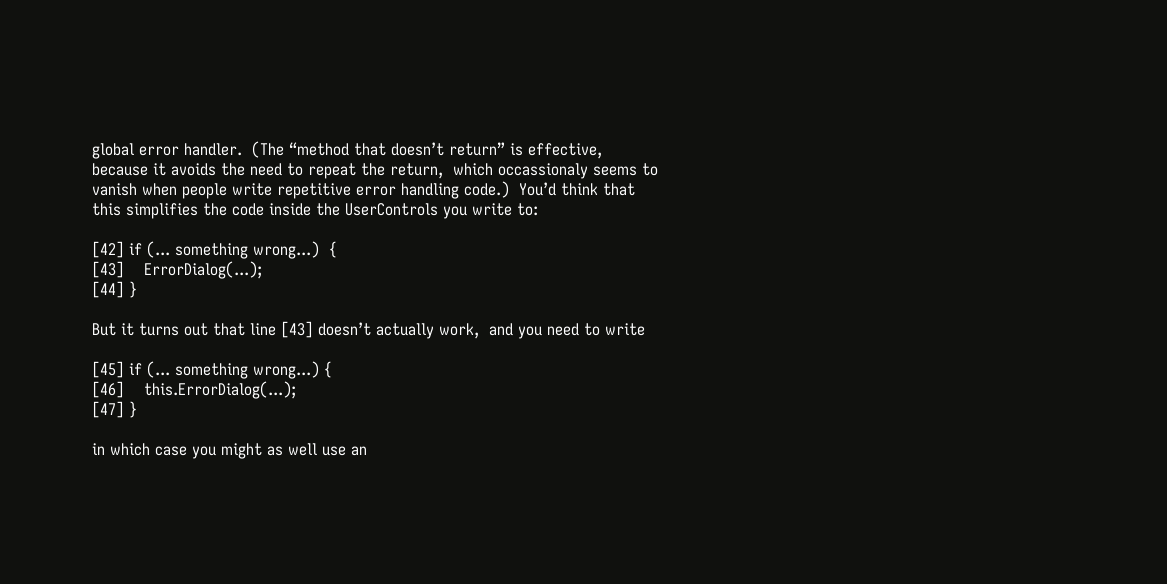global error handler.  (The “method that doesn’t return” is effective,  because it avoids the need to repeat the return,  which occassionaly seems to vanish when people write repetitive error handling code.)  You’d think that this simplifies the code inside the UserControls you write to:

[42] if (... something wrong...)  {
[43]    ErrorDialog(...);
[44] }

But it turns out that line [43] doesn’t actually work,  and you need to write

[45] if (... something wrong...) {
[46]    this.ErrorDialog(...);
[47] }

in which case you might as well use an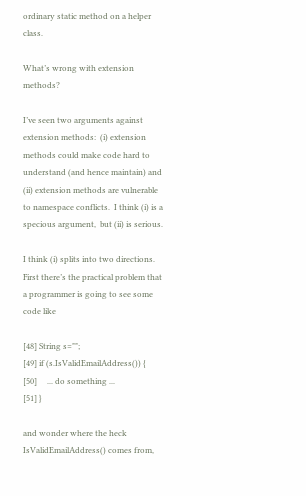ordinary static method on a helper class.

What’s wrong with extension methods?

I’ve seen two arguments against extension methods:  (i) extension methods could make code hard to understand (and hence maintain) and (ii) extension methods are vulnerable to namespace conflicts.  I think (i) is a specious argument,  but (ii) is serious.

I think (i) splits into two directions.  First there’s the practical problem that a programmer is going to see some code like

[48] String s="";
[49] if (s.IsValidEmailAddress()) {
[50]     ... do something ...
[51] }

and wonder where the heck IsValidEmailAddress() comes from,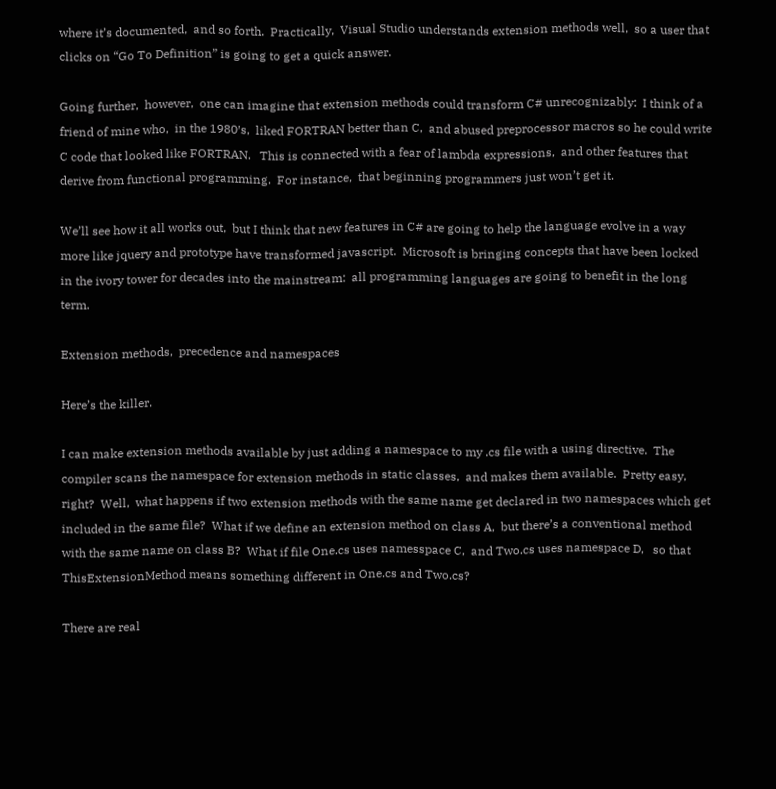where it’s documented,  and so forth.  Practically,  Visual Studio understands extension methods well,  so a user that clicks on “Go To Definition” is going to get a quick answer.

Going further,  however,  one can imagine that extension methods could transform C# unrecognizably:  I think of a friend of mine who,  in the 1980′s,  liked FORTRAN better than C,  and abused preprocessor macros so he could write C code that looked like FORTRAN.   This is connected with a fear of lambda expressions,  and other features that derive from functional programming.  For instance,  that beginning programmers just won’t get it.

We’ll see how it all works out,  but I think that new features in C# are going to help the language evolve in a way more like jquery and prototype have transformed javascript.  Microsoft is bringing concepts that have been locked in the ivory tower for decades into the mainstream:  all programming languages are going to benefit in the long term.

Extension methods,  precedence and namespaces

Here’s the killer.

I can make extension methods available by just adding a namespace to my .cs file with a using directive.  The compiler scans the namespace for extension methods in static classes,  and makes them available.  Pretty easy,  right?  Well,  what happens if two extension methods with the same name get declared in two namespaces which get included in the same file?  What if we define an extension method on class A,  but there’s a conventional method with the same name on class B?  What if file One.cs uses namesspace C,  and Two.cs uses namespace D,   so that ThisExtensionMethod means something different in One.cs and Two.cs?

There are real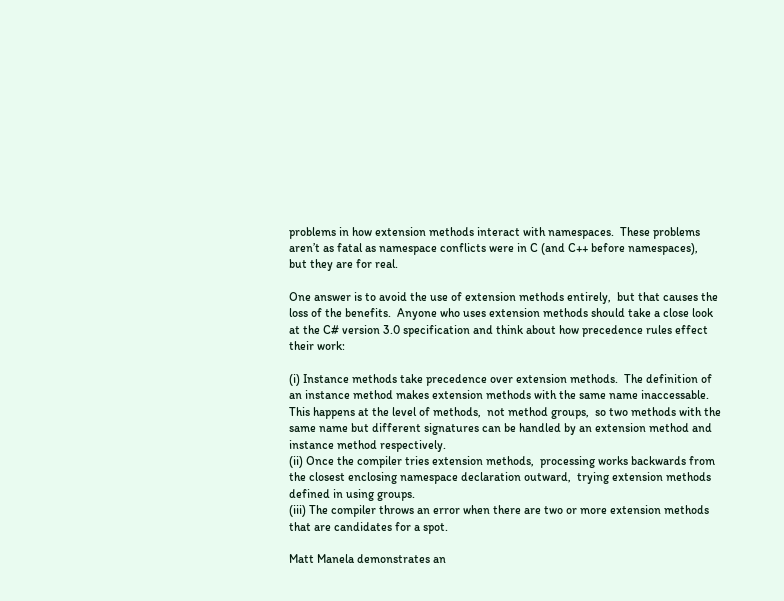problems in how extension methods interact with namespaces.  These problems aren’t as fatal as namespace conflicts were in C (and C++ before namespaces),  but they are for real.

One answer is to avoid the use of extension methods entirely,  but that causes the loss of the benefits.  Anyone who uses extension methods should take a close look at the C# version 3.0 specification and think about how precedence rules effect their work:

(i) Instance methods take precedence over extension methods.  The definition of an instance method makes extension methods with the same name inaccessable.  This happens at the level of methods,  not method groups,  so two methods with the same name but different signatures can be handled by an extension method and instance method respectively.
(ii) Once the compiler tries extension methods,  processing works backwards from the closest enclosing namespace declaration outward,  trying extension methods defined in using groups.
(iii) The compiler throws an error when there are two or more extension methods that are candidates for a spot.

Matt Manela demonstrates an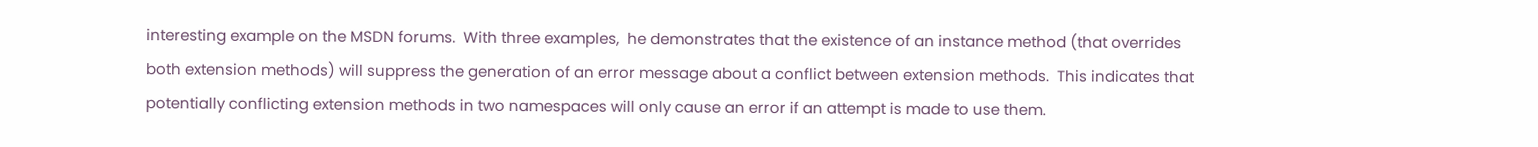interesting example on the MSDN forums.  With three examples,  he demonstrates that the existence of an instance method (that overrides both extension methods) will suppress the generation of an error message about a conflict between extension methods.  This indicates that potentially conflicting extension methods in two namespaces will only cause an error if an attempt is made to use them.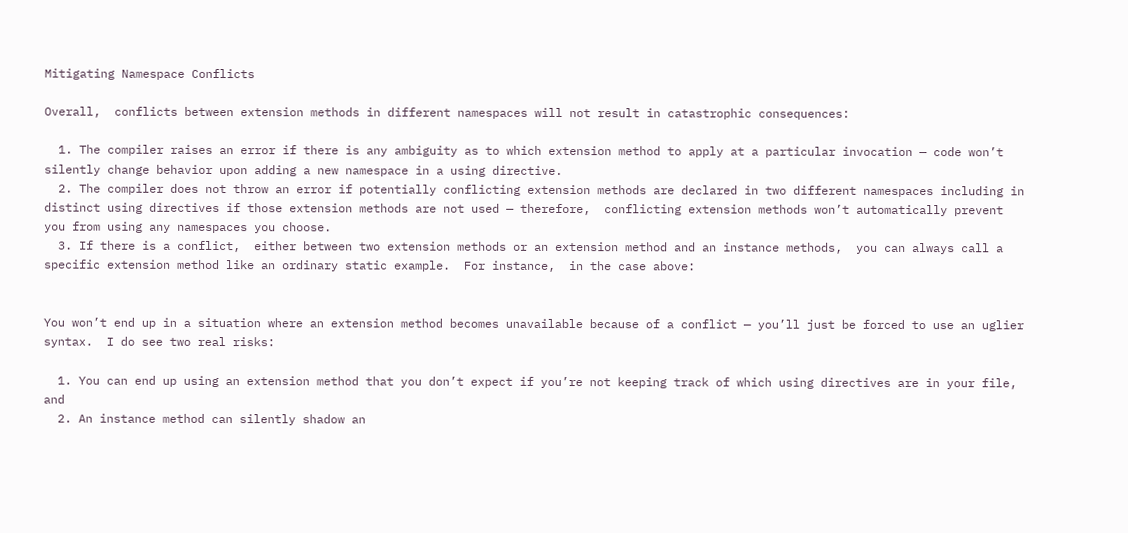Mitigating Namespace Conflicts

Overall,  conflicts between extension methods in different namespaces will not result in catastrophic consequences:

  1. The compiler raises an error if there is any ambiguity as to which extension method to apply at a particular invocation — code won’t silently change behavior upon adding a new namespace in a using directive.
  2. The compiler does not throw an error if potentially conflicting extension methods are declared in two different namespaces including in distinct using directives if those extension methods are not used — therefore,  conflicting extension methods won’t automatically prevent you from using any namespaces you choose.
  3. If there is a conflict,  either between two extension methods or an extension method and an instance methods,  you can always call a specific extension method like an ordinary static example.  For instance,  in the case above:


You won’t end up in a situation where an extension method becomes unavailable because of a conflict — you’ll just be forced to use an uglier syntax.  I do see two real risks:

  1. You can end up using an extension method that you don’t expect if you’re not keeping track of which using directives are in your file,  and
  2. An instance method can silently shadow an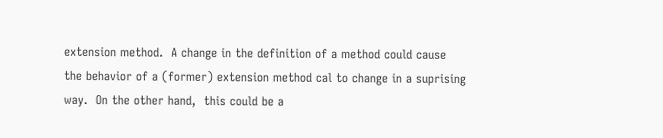extension method.  A change in the definition of a method could cause the behavior of a (former) extension method cal to change in a suprising way.  On the other hand,  this could be a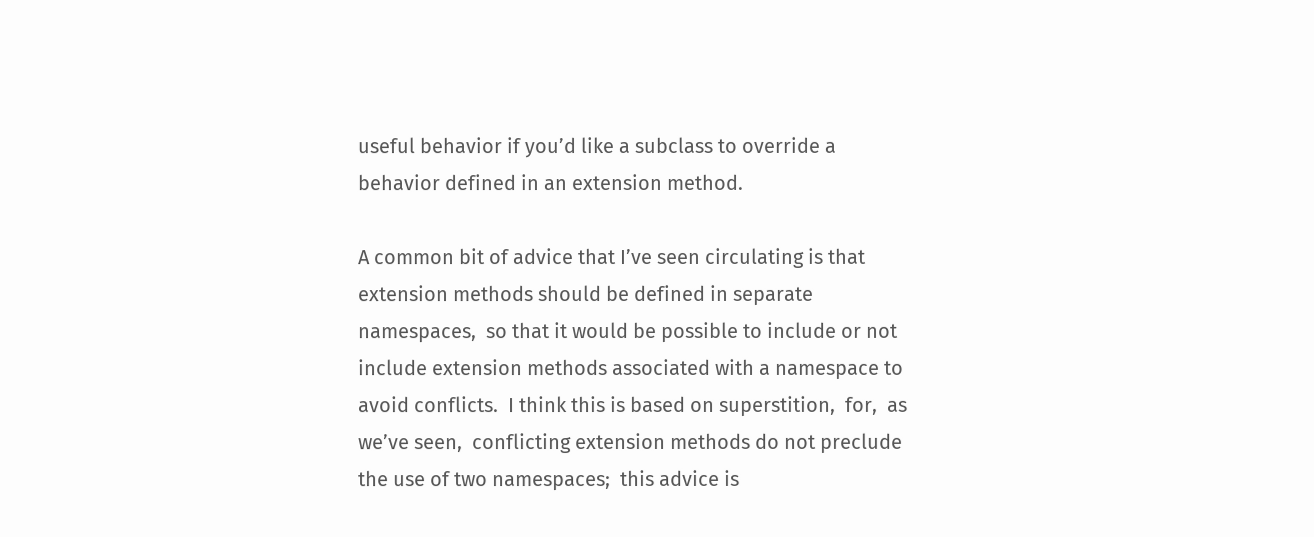useful behavior if you’d like a subclass to override a behavior defined in an extension method.

A common bit of advice that I’ve seen circulating is that extension methods should be defined in separate namespaces,  so that it would be possible to include or not include extension methods associated with a namespace to avoid conflicts.  I think this is based on superstition,  for,  as we’ve seen,  conflicting extension methods do not preclude the use of two namespaces;  this advice is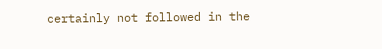certainly not followed in the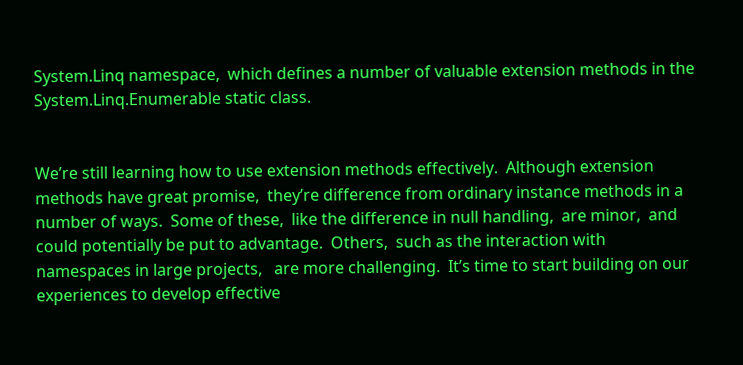System.Linq namespace,  which defines a number of valuable extension methods in the System.Linq.Enumerable static class.


We’re still learning how to use extension methods effectively.  Although extension methods have great promise,  they’re difference from ordinary instance methods in a number of ways.  Some of these,  like the difference in null handling,  are minor,  and could potentially be put to advantage.  Others,  such as the interaction with namespaces in large projects,   are more challenging.  It’s time to start building on our experiences to develop effective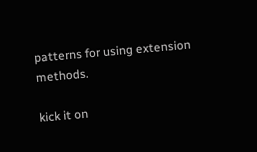patterns for using extension methods.

kick it on